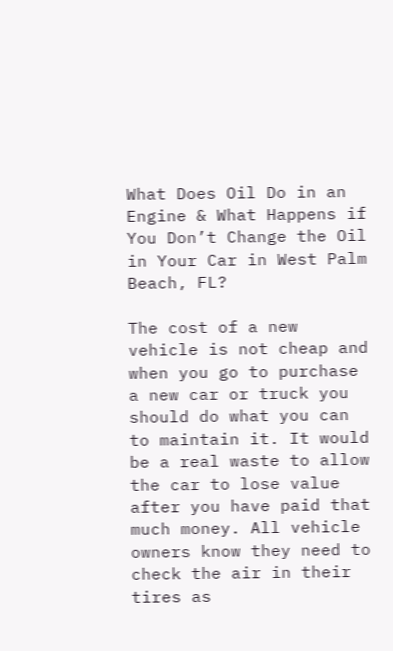What Does Oil Do in an Engine & What Happens if You Don’t Change the Oil in Your Car in West Palm Beach, FL?

The cost of a new vehicle is not cheap and when you go to purchase a new car or truck you should do what you can to maintain it. It would be a real waste to allow the car to lose value after you have paid that much money. All vehicle owners know they need to check the air in their tires as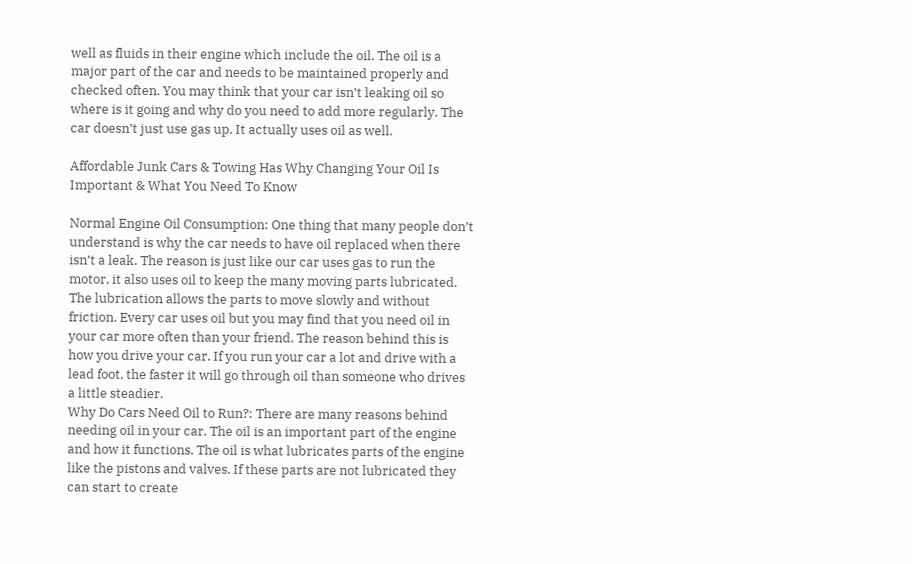well as fluids in their engine which include the oil. The oil is a major part of the car and needs to be maintained properly and checked often. You may think that your car isn’t leaking oil so where is it going and why do you need to add more regularly. The car doesn’t just use gas up. It actually uses oil as well.

Affordable Junk Cars & Towing Has Why Changing Your Oil Is Important & What You Need To Know

Normal Engine Oil Consumption: One thing that many people don’t understand is why the car needs to have oil replaced when there isn’t a leak. The reason is just like our car uses gas to run the motor, it also uses oil to keep the many moving parts lubricated. The lubrication allows the parts to move slowly and without friction. Every car uses oil but you may find that you need oil in your car more often than your friend. The reason behind this is how you drive your car. If you run your car a lot and drive with a lead foot, the faster it will go through oil than someone who drives a little steadier.
Why Do Cars Need Oil to Run?: There are many reasons behind needing oil in your car. The oil is an important part of the engine and how it functions. The oil is what lubricates parts of the engine like the pistons and valves. If these parts are not lubricated they can start to create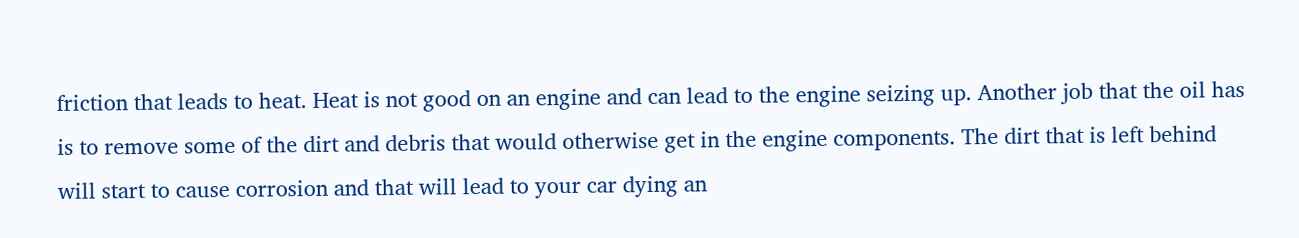friction that leads to heat. Heat is not good on an engine and can lead to the engine seizing up. Another job that the oil has is to remove some of the dirt and debris that would otherwise get in the engine components. The dirt that is left behind will start to cause corrosion and that will lead to your car dying an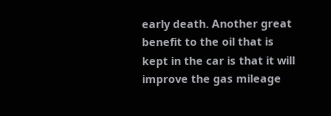early death. Another great benefit to the oil that is kept in the car is that it will improve the gas mileage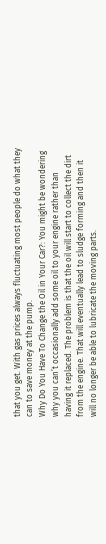that you get. With gas prices always fluctuating most people do what they can to save money at the pump.
Why Do You Have To Change the Oil in Your Car?: You might be wondering why you can’t occasionally add some oil to your engine rather than having it replaced. The problem is that the oil will start to collect the dirt from the engine. That will eventually lead to sludge forming and then it will no longer be able to lubricate the moving parts.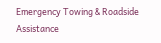Emergency Towing & Roadside Assistance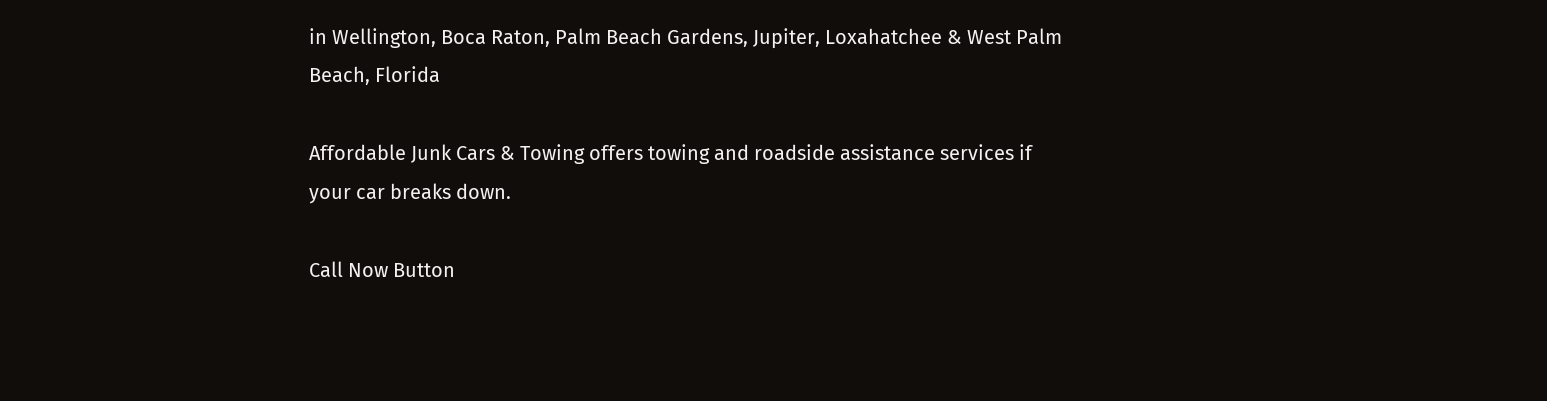in Wellington, Boca Raton, Palm Beach Gardens, Jupiter, Loxahatchee & West Palm Beach, Florida

Affordable Junk Cars & Towing offers towing and roadside assistance services if your car breaks down.

Call Now Button